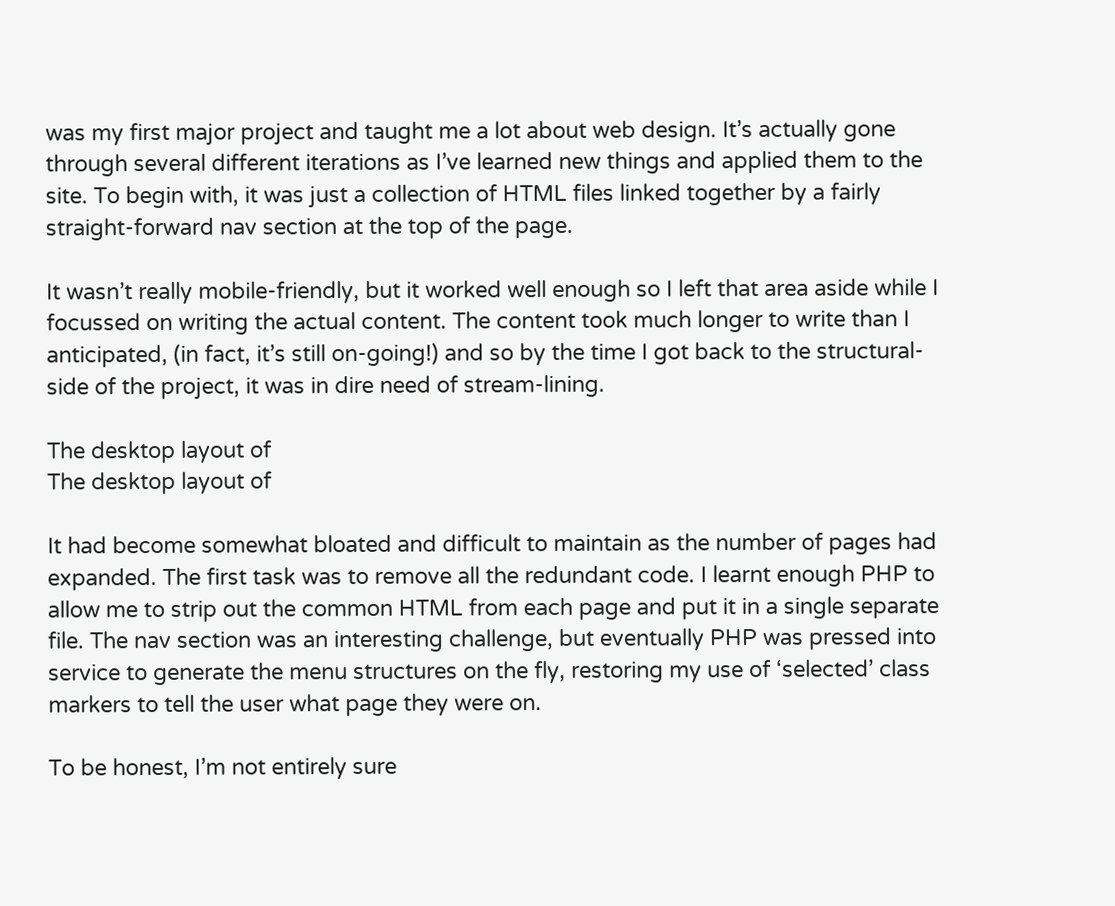was my first major project and taught me a lot about web design. It’s actually gone through several different iterations as I’ve learned new things and applied them to the site. To begin with, it was just a collection of HTML files linked together by a fairly straight-forward nav section at the top of the page.

It wasn’t really mobile-friendly, but it worked well enough so I left that area aside while I focussed on writing the actual content. The content took much longer to write than I anticipated, (in fact, it’s still on-going!) and so by the time I got back to the structural-side of the project, it was in dire need of stream-lining.

The desktop layout of
The desktop layout of

It had become somewhat bloated and difficult to maintain as the number of pages had expanded. The first task was to remove all the redundant code. I learnt enough PHP to allow me to strip out the common HTML from each page and put it in a single separate file. The nav section was an interesting challenge, but eventually PHP was pressed into service to generate the menu structures on the fly, restoring my use of ‘selected’ class markers to tell the user what page they were on.

To be honest, I’m not entirely sure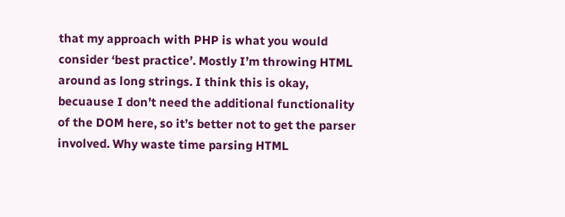that my approach with PHP is what you would consider ‘best practice’. Mostly I’m throwing HTML around as long strings. I think this is okay, becuause I don’t need the additional functionality of the DOM here, so it’s better not to get the parser involved. Why waste time parsing HTML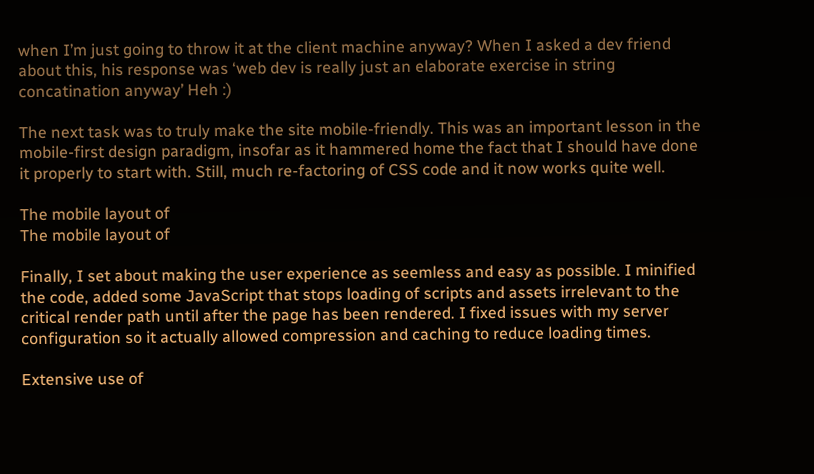when I’m just going to throw it at the client machine anyway? When I asked a dev friend about this, his response was ‘web dev is really just an elaborate exercise in string concatination anyway’ Heh :)

The next task was to truly make the site mobile-friendly. This was an important lesson in the mobile-first design paradigm, insofar as it hammered home the fact that I should have done it properly to start with. Still, much re-factoring of CSS code and it now works quite well.

The mobile layout of
The mobile layout of

Finally, I set about making the user experience as seemless and easy as possible. I minified the code, added some JavaScript that stops loading of scripts and assets irrelevant to the critical render path until after the page has been rendered. I fixed issues with my server configuration so it actually allowed compression and caching to reduce loading times.

Extensive use of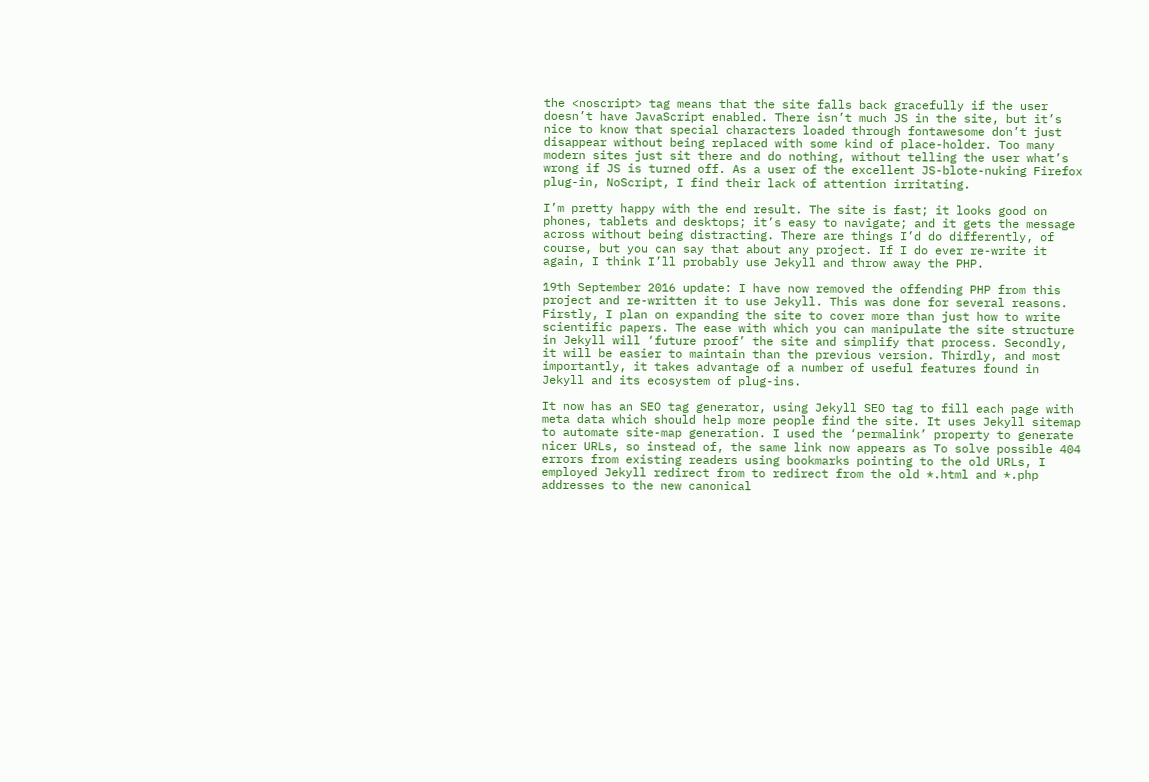the <noscript> tag means that the site falls back gracefully if the user doesn’t have JavaScript enabled. There isn’t much JS in the site, but it’s nice to know that special characters loaded through fontawesome don’t just disappear without being replaced with some kind of place-holder. Too many modern sites just sit there and do nothing, without telling the user what’s wrong if JS is turned off. As a user of the excellent JS-blote-nuking Firefox plug-in, NoScript, I find their lack of attention irritating.

I’m pretty happy with the end result. The site is fast; it looks good on phones, tablets and desktops; it’s easy to navigate; and it gets the message across without being distracting. There are things I’d do differently, of course, but you can say that about any project. If I do ever re-write it again, I think I’ll probably use Jekyll and throw away the PHP.

19th September 2016 update: I have now removed the offending PHP from this project and re-written it to use Jekyll. This was done for several reasons. Firstly, I plan on expanding the site to cover more than just how to write scientific papers. The ease with which you can manipulate the site structure in Jekyll will ‘future proof’ the site and simplify that process. Secondly, it will be easier to maintain than the previous version. Thirdly, and most importantly, it takes advantage of a number of useful features found in Jekyll and its ecosystem of plug-ins.

It now has an SEO tag generator, using Jekyll SEO tag to fill each page with meta data which should help more people find the site. It uses Jekyll sitemap to automate site-map generation. I used the ‘permalink’ property to generate nicer URLs, so instead of, the same link now appears as To solve possible 404 errors from existing readers using bookmarks pointing to the old URLs, I employed Jekyll redirect from to redirect from the old *.html and *.php addresses to the new canonical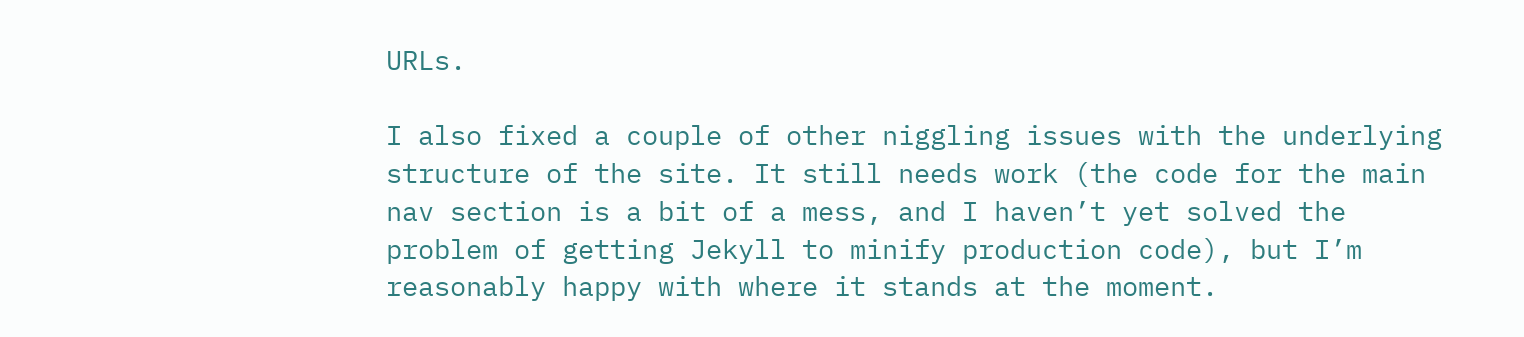URLs.

I also fixed a couple of other niggling issues with the underlying structure of the site. It still needs work (the code for the main nav section is a bit of a mess, and I haven’t yet solved the problem of getting Jekyll to minify production code), but I’m reasonably happy with where it stands at the moment.